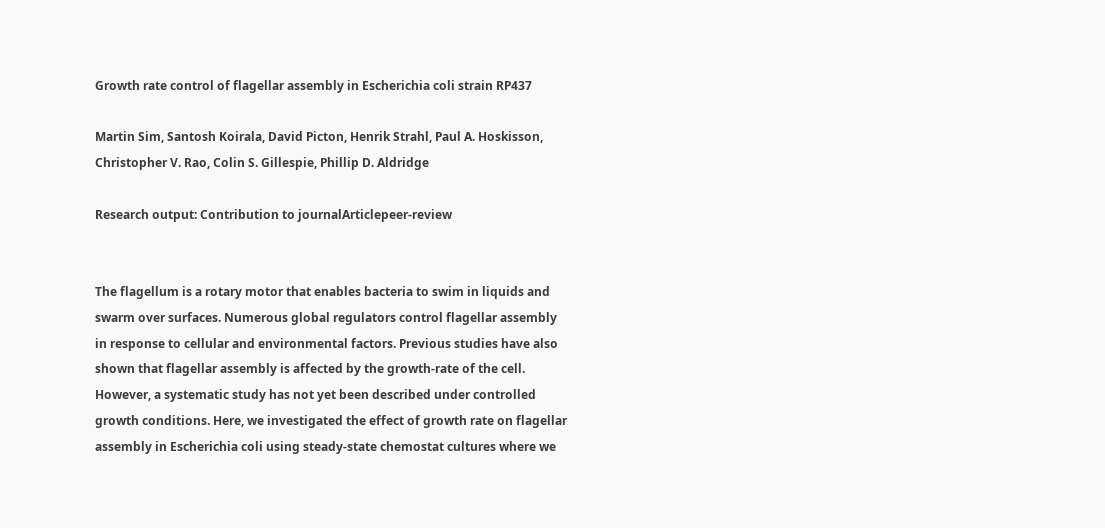Growth rate control of flagellar assembly in Escherichia coli strain RP437

Martin Sim, Santosh Koirala, David Picton, Henrik Strahl, Paul A. Hoskisson, Christopher V. Rao, Colin S. Gillespie, Phillip D. Aldridge

Research output: Contribution to journalArticlepeer-review


The flagellum is a rotary motor that enables bacteria to swim in liquids and swarm over surfaces. Numerous global regulators control flagellar assembly in response to cellular and environmental factors. Previous studies have also shown that flagellar assembly is affected by the growth-rate of the cell. However, a systematic study has not yet been described under controlled growth conditions. Here, we investigated the effect of growth rate on flagellar assembly in Escherichia coli using steady-state chemostat cultures where we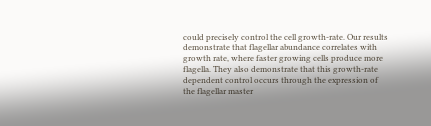could precisely control the cell growth-rate. Our results demonstrate that flagellar abundance correlates with growth rate, where faster growing cells produce more flagella. They also demonstrate that this growth-rate dependent control occurs through the expression of the flagellar master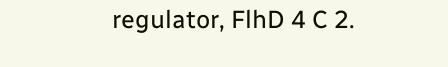regulator, FlhD 4 C 2.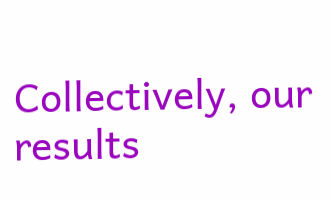Collectively, our results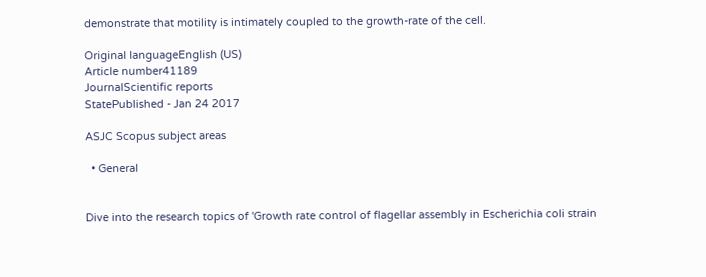demonstrate that motility is intimately coupled to the growth-rate of the cell.

Original languageEnglish (US)
Article number41189
JournalScientific reports
StatePublished - Jan 24 2017

ASJC Scopus subject areas

  • General


Dive into the research topics of 'Growth rate control of flagellar assembly in Escherichia coli strain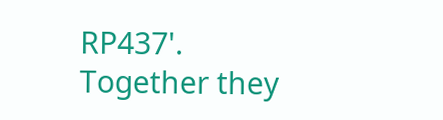RP437'. Together they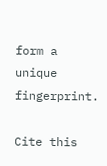form a unique fingerprint.

Cite this